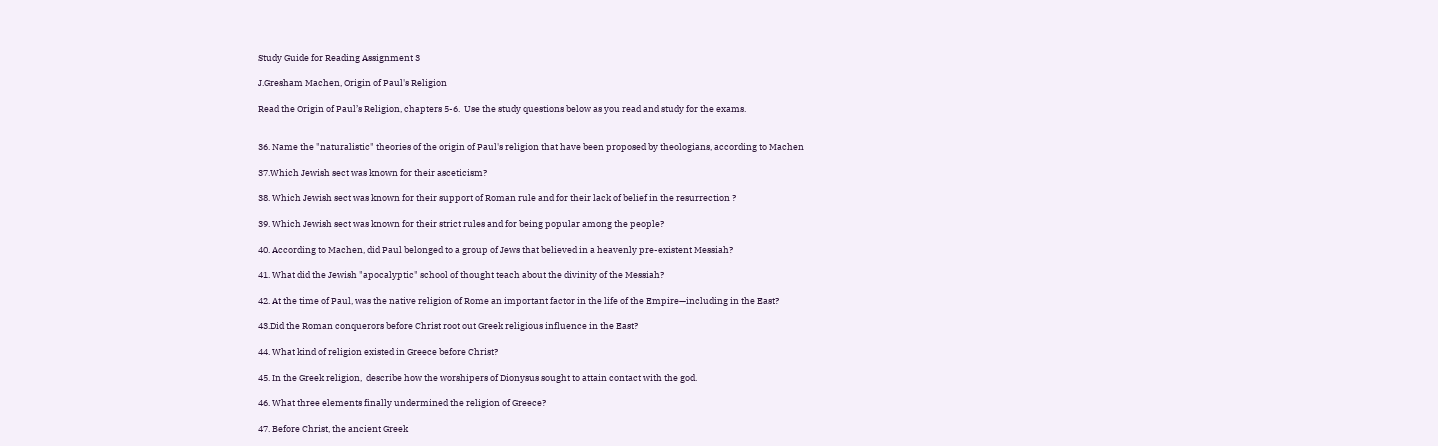Study Guide for Reading Assignment 3

J.Gresham Machen, Origin of Paul's Religion

Read the Origin of Paul’s Religion, chapters 5-6.  Use the study questions below as you read and study for the exams.


36. Name the "naturalistic" theories of the origin of Paul's religion that have been proposed by theologians, according to Machen

37.Which Jewish sect was known for their asceticism?

38. Which Jewish sect was known for their support of Roman rule and for their lack of belief in the resurrection ?

39. Which Jewish sect was known for their strict rules and for being popular among the people?

40. According to Machen, did Paul belonged to a group of Jews that believed in a heavenly pre-existent Messiah?

41. What did the Jewish "apocalyptic" school of thought teach about the divinity of the Messiah?

42. At the time of Paul, was the native religion of Rome an important factor in the life of the Empire—including in the East?

43.Did the Roman conquerors before Christ root out Greek religious influence in the East?

44. What kind of religion existed in Greece before Christ?

45. In the Greek religion,  describe how the worshipers of Dionysus sought to attain contact with the god.

46. What three elements finally undermined the religion of Greece?

47. Before Christ, the ancient Greek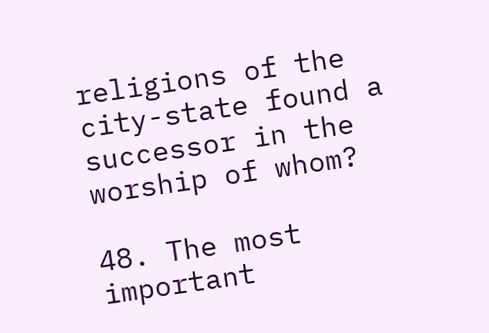religions of the city-state found a successor in the worship of whom?

48. The most important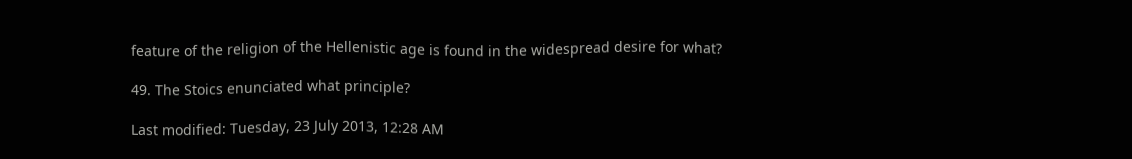feature of the religion of the Hellenistic age is found in the widespread desire for what?

49. The Stoics enunciated what principle?

Last modified: Tuesday, 23 July 2013, 12:28 AM